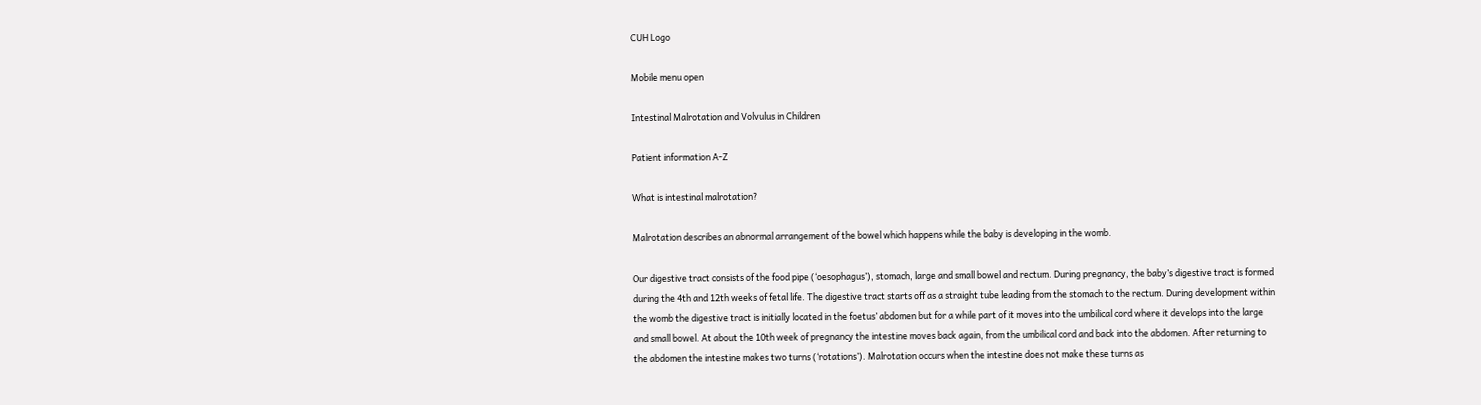CUH Logo

Mobile menu open

Intestinal Malrotation and Volvulus in Children

Patient information A-Z

What is intestinal malrotation?

Malrotation describes an abnormal arrangement of the bowel which happens while the baby is developing in the womb.

Our digestive tract consists of the food pipe (‘oesophagus’), stomach, large and small bowel and rectum. During pregnancy, the baby’s digestive tract is formed during the 4th and 12th weeks of fetal life. The digestive tract starts off as a straight tube leading from the stomach to the rectum. During development within the womb the digestive tract is initially located in the foetus’ abdomen but for a while part of it moves into the umbilical cord where it develops into the large and small bowel. At about the 10th week of pregnancy the intestine moves back again, from the umbilical cord and back into the abdomen. After returning to the abdomen the intestine makes two turns (‘rotations’). Malrotation occurs when the intestine does not make these turns as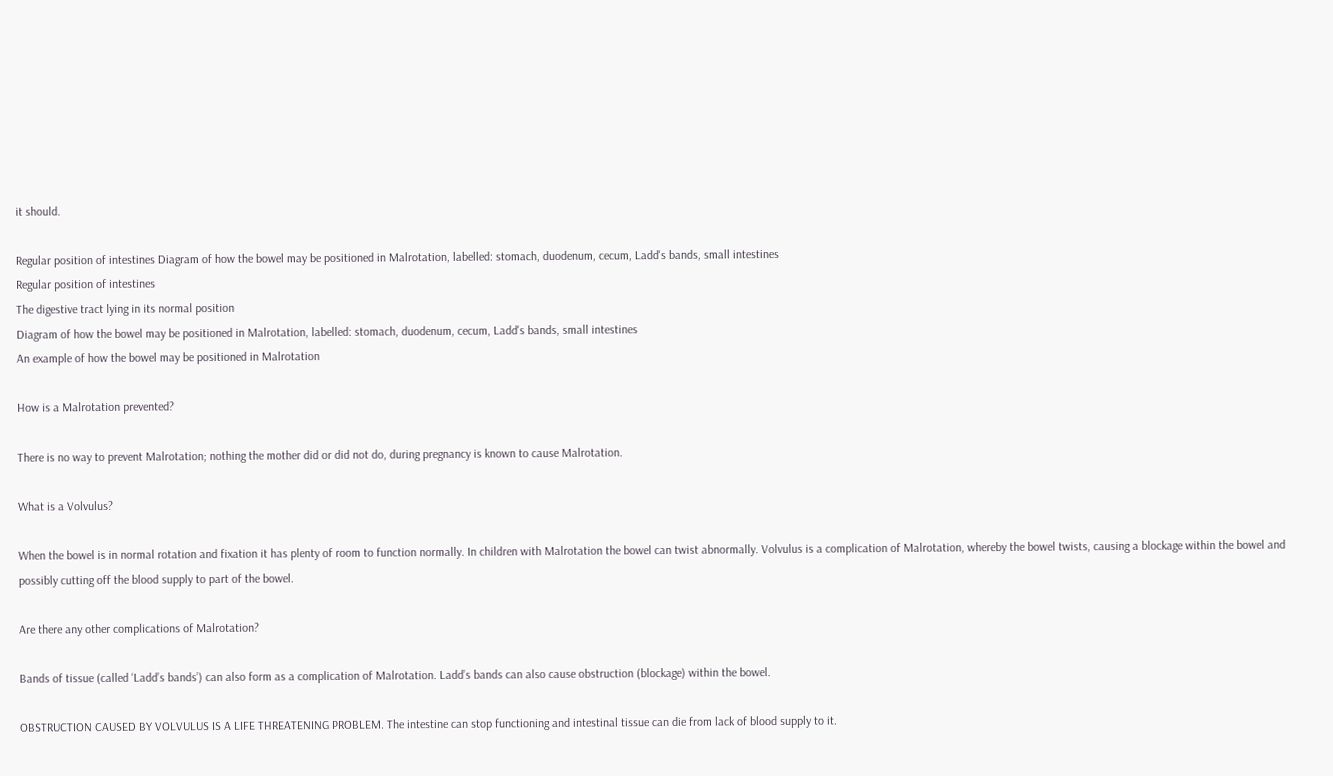it should.

Regular position of intestines Diagram of how the bowel may be positioned in Malrotation, labelled: stomach, duodenum, cecum, Ladd's bands, small intestines
Regular position of intestines
The digestive tract lying in its normal position
Diagram of how the bowel may be positioned in Malrotation, labelled: stomach, duodenum, cecum, Ladd's bands, small intestines
An example of how the bowel may be positioned in Malrotation

How is a Malrotation prevented?

There is no way to prevent Malrotation; nothing the mother did or did not do, during pregnancy is known to cause Malrotation.

What is a Volvulus?

When the bowel is in normal rotation and fixation it has plenty of room to function normally. In children with Malrotation the bowel can twist abnormally. Volvulus is a complication of Malrotation, whereby the bowel twists, causing a blockage within the bowel and possibly cutting off the blood supply to part of the bowel.

Are there any other complications of Malrotation?

Bands of tissue (called ‘Ladd’s bands’) can also form as a complication of Malrotation. Ladd’s bands can also cause obstruction (blockage) within the bowel.

OBSTRUCTION CAUSED BY VOLVULUS IS A LIFE THREATENING PROBLEM. The intestine can stop functioning and intestinal tissue can die from lack of blood supply to it.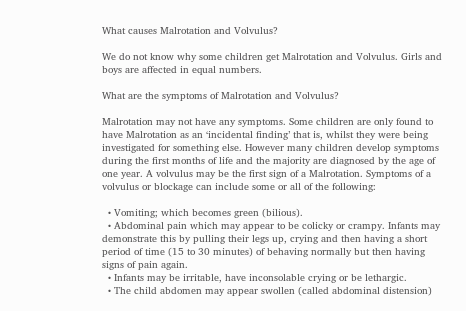What causes Malrotation and Volvulus?

We do not know why some children get Malrotation and Volvulus. Girls and boys are affected in equal numbers.

What are the symptoms of Malrotation and Volvulus?

Malrotation may not have any symptoms. Some children are only found to have Malrotation as an ‘incidental finding’ that is, whilst they were being investigated for something else. However many children develop symptoms during the first months of life and the majority are diagnosed by the age of one year. A volvulus may be the first sign of a Malrotation. Symptoms of a volvulus or blockage can include some or all of the following:

  • Vomiting; which becomes green (bilious).
  • Abdominal pain which may appear to be colicky or crampy. Infants may demonstrate this by pulling their legs up, crying and then having a short period of time (15 to 30 minutes) of behaving normally but then having signs of pain again.
  • Infants may be irritable, have inconsolable crying or be lethargic.
  • The child abdomen may appear swollen (called abdominal distension)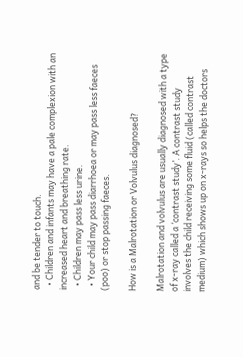and be tender to touch.
  • Children and infants may have a pale complexion with an increased heart and breathing rate.
  • Children may pass less urine.
  • Your child may pass diarrhoea or may pass less faeces (poo) or stop passing faeces.

How is a Malrotation or Volvulus diagnosed?

Malrotation and volvulus are usually diagnosed with a type of x-ray called a ‘contrast study’. A contrast study involves the child receiving some fluid (called contrast medium) which shows up on x-rays so helps the doctors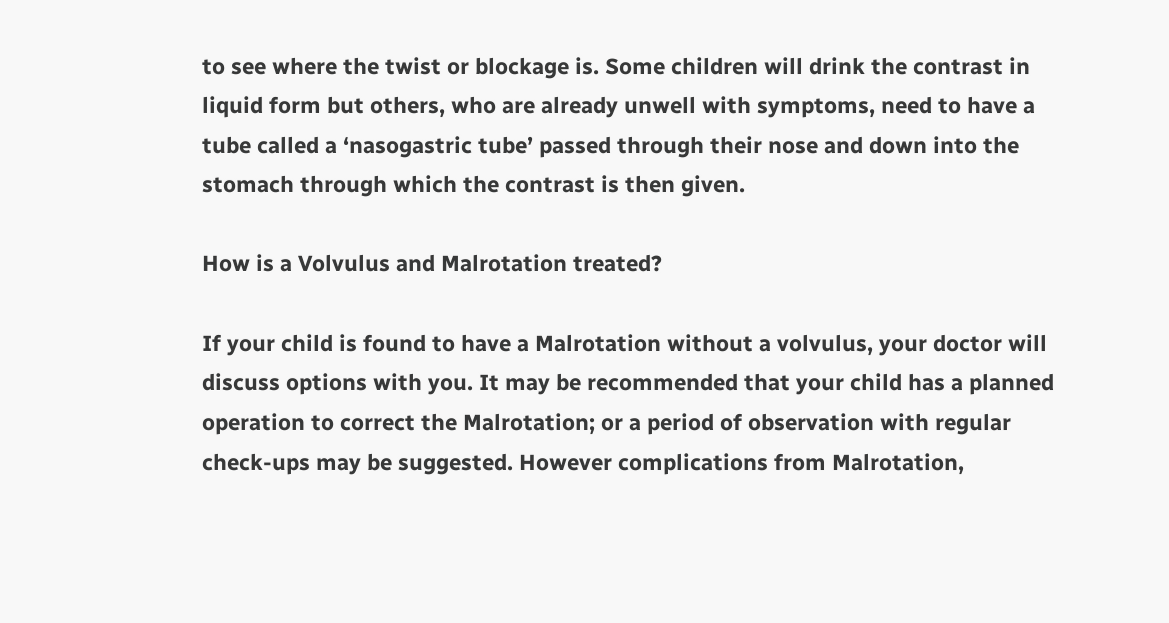to see where the twist or blockage is. Some children will drink the contrast in liquid form but others, who are already unwell with symptoms, need to have a tube called a ‘nasogastric tube’ passed through their nose and down into the stomach through which the contrast is then given.

How is a Volvulus and Malrotation treated?

If your child is found to have a Malrotation without a volvulus, your doctor will discuss options with you. It may be recommended that your child has a planned operation to correct the Malrotation; or a period of observation with regular check-ups may be suggested. However complications from Malrotation,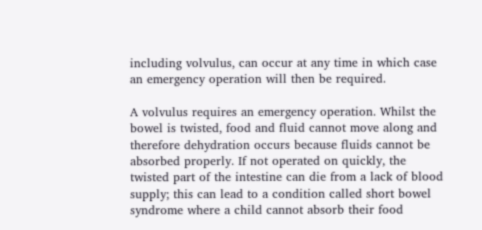including volvulus, can occur at any time in which case an emergency operation will then be required.

A volvulus requires an emergency operation. Whilst the bowel is twisted, food and fluid cannot move along and therefore dehydration occurs because fluids cannot be absorbed properly. If not operated on quickly, the twisted part of the intestine can die from a lack of blood supply; this can lead to a condition called short bowel syndrome where a child cannot absorb their food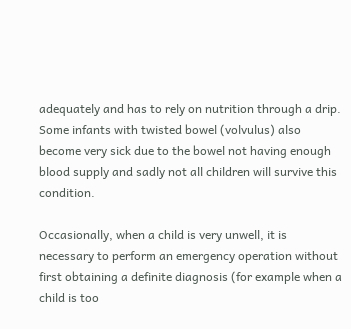adequately and has to rely on nutrition through a drip. Some infants with twisted bowel (volvulus) also become very sick due to the bowel not having enough blood supply and sadly not all children will survive this condition.

Occasionally, when a child is very unwell, it is necessary to perform an emergency operation without first obtaining a definite diagnosis (for example when a child is too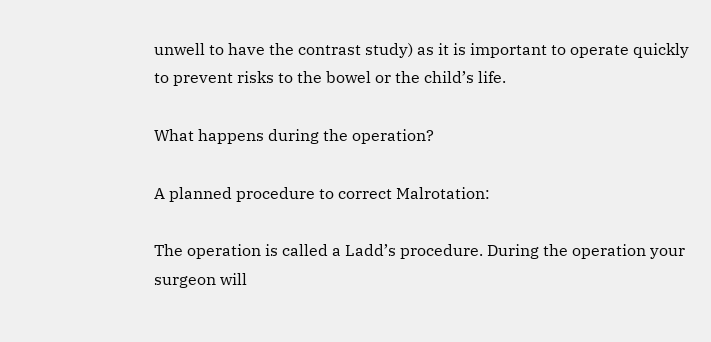unwell to have the contrast study) as it is important to operate quickly to prevent risks to the bowel or the child’s life.

What happens during the operation?

A planned procedure to correct Malrotation:

The operation is called a Ladd’s procedure. During the operation your surgeon will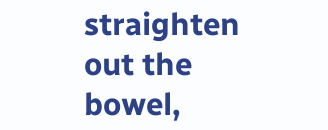straighten out the bowel,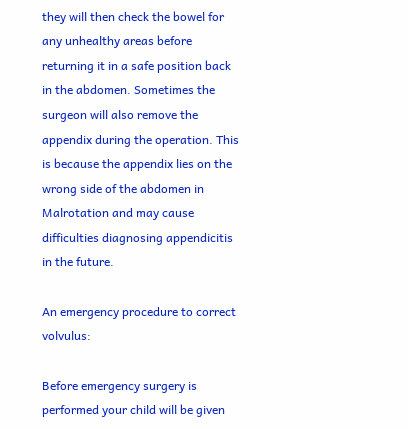they will then check the bowel for any unhealthy areas before returning it in a safe position back in the abdomen. Sometimes the surgeon will also remove the appendix during the operation. This is because the appendix lies on the wrong side of the abdomen in Malrotation and may cause difficulties diagnosing appendicitis in the future.

An emergency procedure to correct volvulus:

Before emergency surgery is performed your child will be given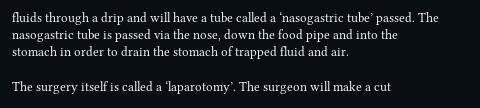fluids through a drip and will have a tube called a ‘nasogastric tube’ passed. The nasogastric tube is passed via the nose, down the food pipe and into the stomach in order to drain the stomach of trapped fluid and air.

The surgery itself is called a ‘laparotomy’. The surgeon will make a cut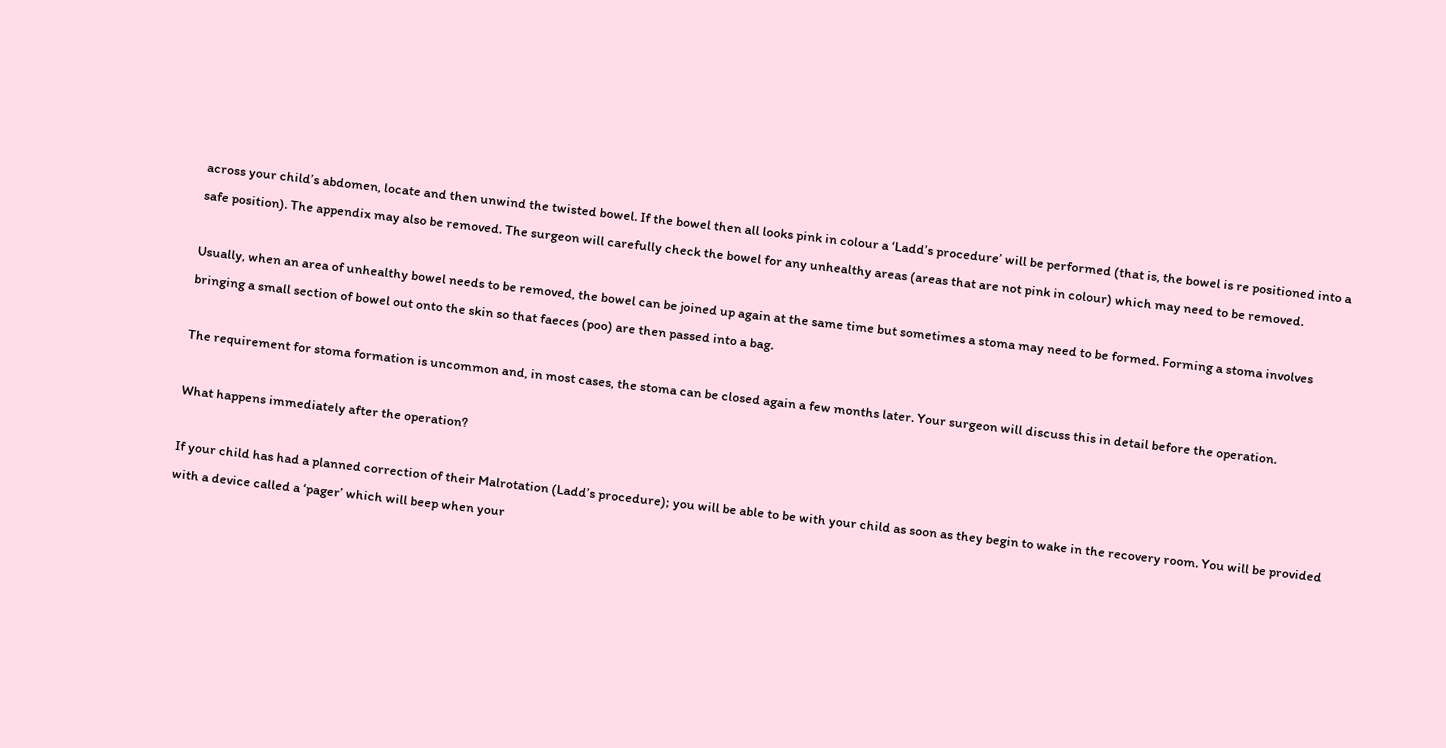across your child’s abdomen, locate and then unwind the twisted bowel. If the bowel then all looks pink in colour a ‘Ladd’s procedure’ will be performed (that is, the bowel is re positioned into a safe position). The appendix may also be removed. The surgeon will carefully check the bowel for any unhealthy areas (areas that are not pink in colour) which may need to be removed.

Usually, when an area of unhealthy bowel needs to be removed, the bowel can be joined up again at the same time but sometimes a stoma may need to be formed. Forming a stoma involves bringing a small section of bowel out onto the skin so that faeces (poo) are then passed into a bag.

The requirement for stoma formation is uncommon and, in most cases, the stoma can be closed again a few months later. Your surgeon will discuss this in detail before the operation.

What happens immediately after the operation?

If your child has had a planned correction of their Malrotation (Ladd’s procedure); you will be able to be with your child as soon as they begin to wake in the recovery room. You will be provided with a device called a ‘pager’ which will beep when your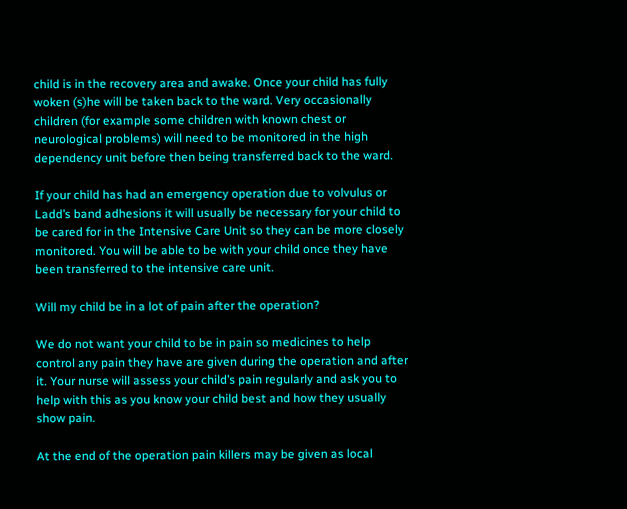child is in the recovery area and awake. Once your child has fully woken (s)he will be taken back to the ward. Very occasionally children (for example some children with known chest or neurological problems) will need to be monitored in the high dependency unit before then being transferred back to the ward.

If your child has had an emergency operation due to volvulus or Ladd’s band adhesions it will usually be necessary for your child to be cared for in the Intensive Care Unit so they can be more closely monitored. You will be able to be with your child once they have been transferred to the intensive care unit.

Will my child be in a lot of pain after the operation?

We do not want your child to be in pain so medicines to help control any pain they have are given during the operation and after it. Your nurse will assess your child’s pain regularly and ask you to help with this as you know your child best and how they usually show pain.

At the end of the operation pain killers may be given as local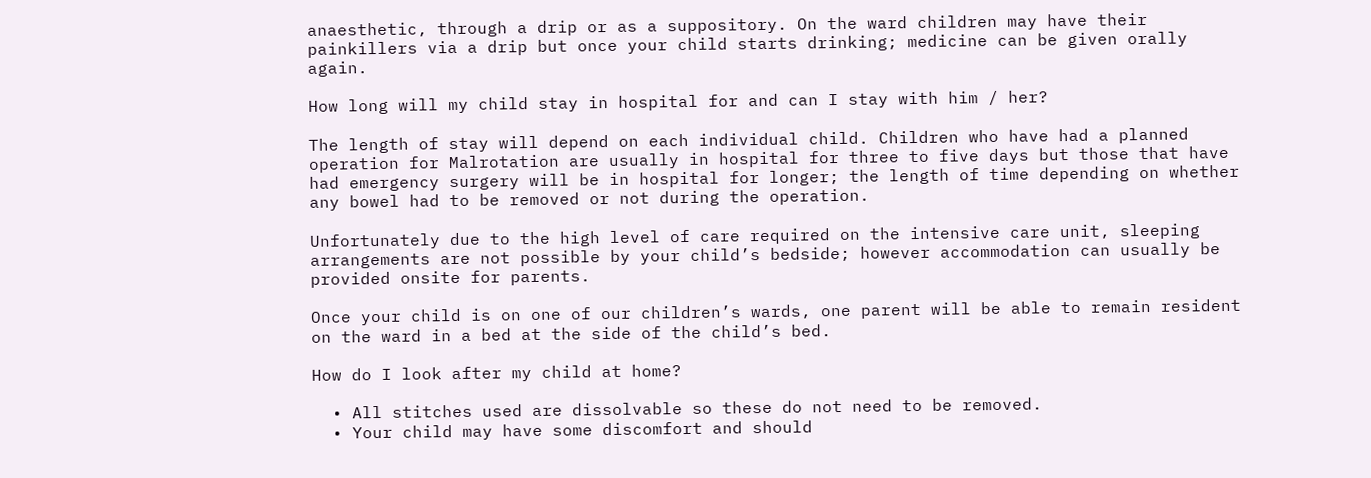anaesthetic, through a drip or as a suppository. On the ward children may have their painkillers via a drip but once your child starts drinking; medicine can be given orally again.

How long will my child stay in hospital for and can I stay with him / her?

The length of stay will depend on each individual child. Children who have had a planned operation for Malrotation are usually in hospital for three to five days but those that have had emergency surgery will be in hospital for longer; the length of time depending on whether any bowel had to be removed or not during the operation.

Unfortunately due to the high level of care required on the intensive care unit, sleeping arrangements are not possible by your child’s bedside; however accommodation can usually be provided onsite for parents.

Once your child is on one of our children’s wards, one parent will be able to remain resident on the ward in a bed at the side of the child’s bed.

How do I look after my child at home?

  • All stitches used are dissolvable so these do not need to be removed.
  • Your child may have some discomfort and should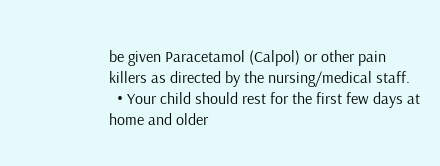be given Paracetamol (Calpol) or other pain killers as directed by the nursing/medical staff.
  • Your child should rest for the first few days at home and older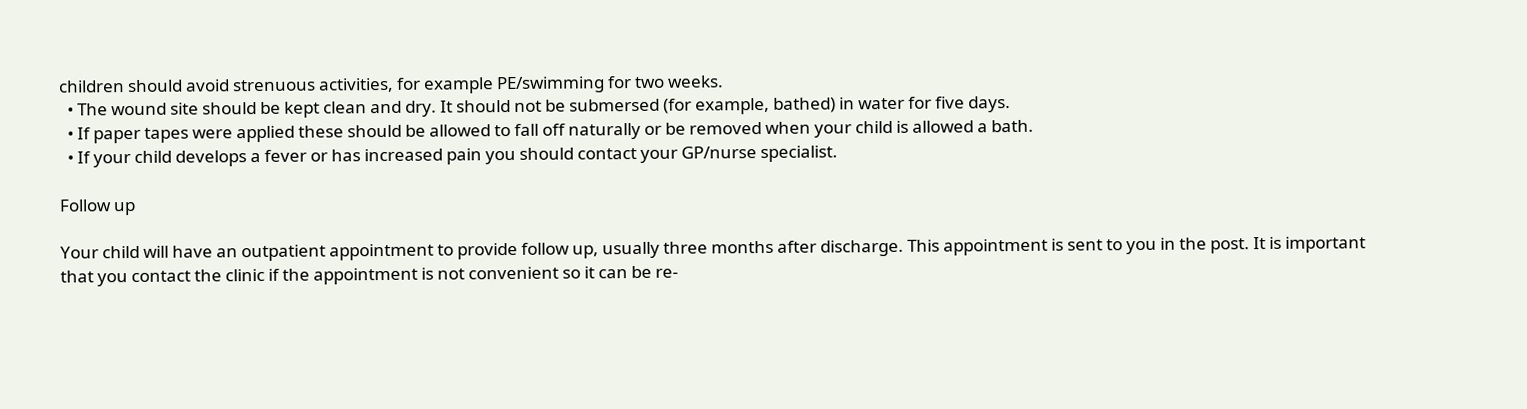children should avoid strenuous activities, for example PE/swimming for two weeks.
  • The wound site should be kept clean and dry. It should not be submersed (for example, bathed) in water for five days.
  • If paper tapes were applied these should be allowed to fall off naturally or be removed when your child is allowed a bath.
  • If your child develops a fever or has increased pain you should contact your GP/nurse specialist.

Follow up

Your child will have an outpatient appointment to provide follow up, usually three months after discharge. This appointment is sent to you in the post. It is important that you contact the clinic if the appointment is not convenient so it can be re-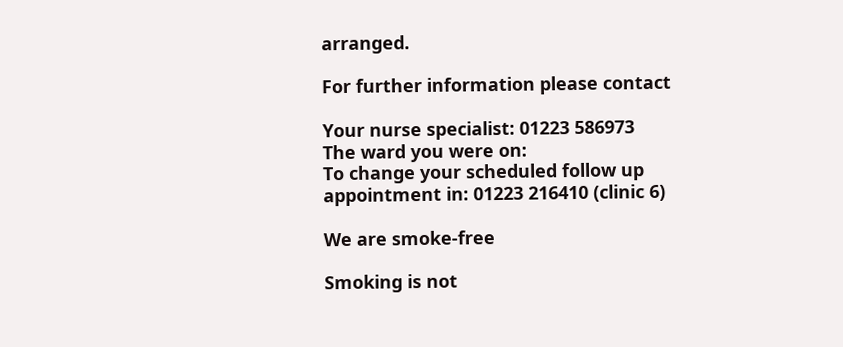arranged.

For further information please contact

Your nurse specialist: 01223 586973
The ward you were on:
To change your scheduled follow up appointment in: 01223 216410 (clinic 6)

We are smoke-free

Smoking is not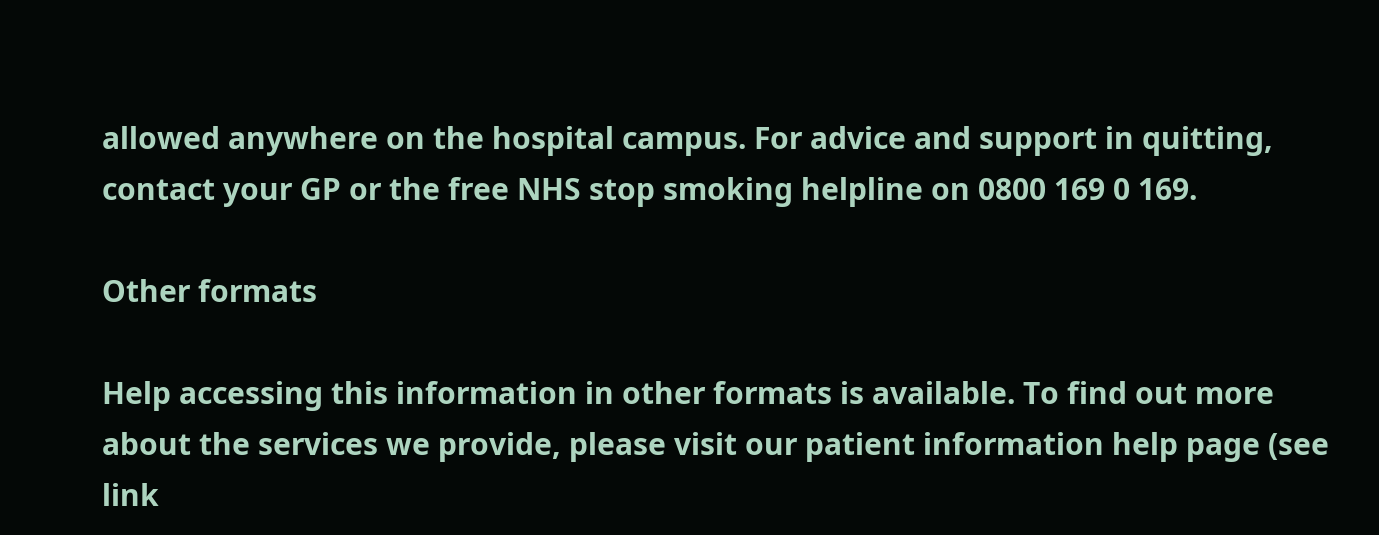allowed anywhere on the hospital campus. For advice and support in quitting, contact your GP or the free NHS stop smoking helpline on 0800 169 0 169.

Other formats

Help accessing this information in other formats is available. To find out more about the services we provide, please visit our patient information help page (see link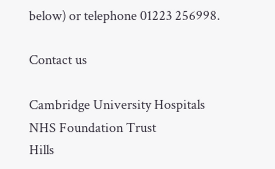below) or telephone 01223 256998.

Contact us

Cambridge University Hospitals
NHS Foundation Trust
Hills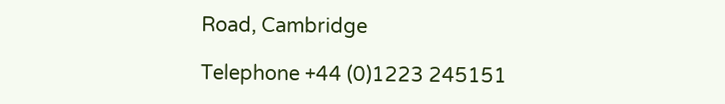Road, Cambridge

Telephone +44 (0)1223 245151